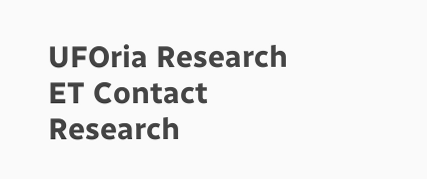UFOria Research ET Contact Research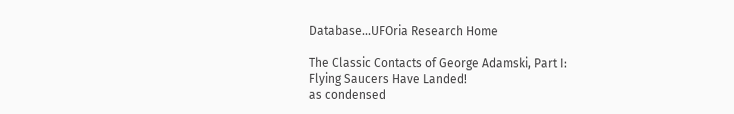Database...UFOria Research Home

The Classic Contacts of George Adamski, Part I:
Flying Saucers Have Landed!
as condensed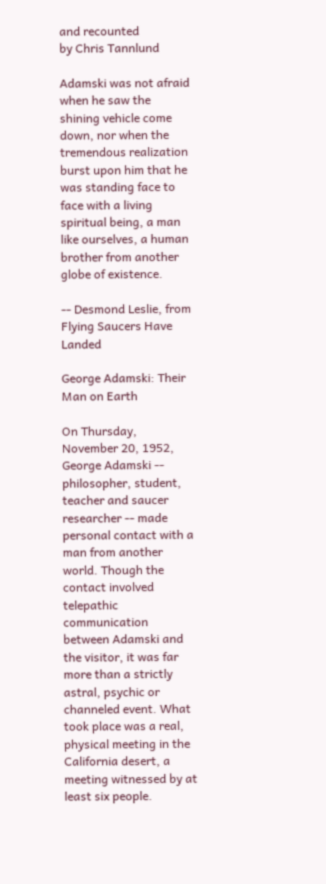and recounted
by Chris Tannlund

Adamski was not afraid when he saw the shining vehicle come down, nor when the tremendous realization burst upon him that he was standing face to face with a living spiritual being, a man like ourselves, a human brother from another globe of existence.

-- Desmond Leslie, from Flying Saucers Have Landed

George Adamski: Their Man on Earth

On Thursday, November 20, 1952, George Adamski -- philosopher, student, teacher and saucer researcher -- made personal contact with a man from another world. Though the contact involved telepathic communication between Adamski and the visitor, it was far more than a strictly astral, psychic or channeled event. What took place was a real, physical meeting in the California desert, a meeting witnessed by at least six people.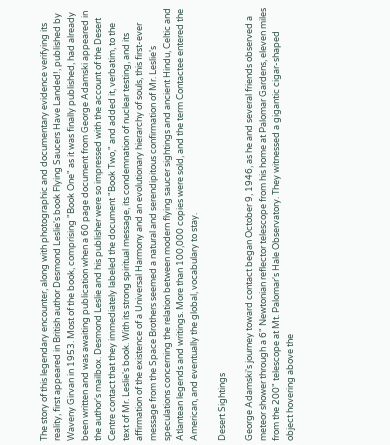The story of this legendary encounter, along with photographic and documentary evidence verifying its reality, first appeared in British author Desmond Leslie's book Flying Saucers Have Landed!, published by Waveny Girvan in 1953. Most of the book, comprising "Book One" as it was finally published, had already been written and was awaiting publication when a 60 page document from George Adamski appeared in the author's mailbox. Desmond Leslie and his publisher were so impressed with the account of the Desert Centre contact that they immediately labeled the document "Book Two," and added it, verbatim, to the text of Mr. Leslie's book. With its strong spiritual message, its condemnation of nuclear testing, and its affirmation of the existence of a Universal Harmony and an evolutionary hierarchy of souls, this first-ever message from the Space Brothers seemed a natural and serendipitous confirmation of Mr. Leslie's speculations concerning the relation between modern flying saucer sightings and ancient Hindu, Celtic and Atlantean legends and writings. More than 100,000 copies were sold, and the term Contactee entered the American, and eventually the global, vocabulary to stay.

Desert Sightings

George Adamski's journey toward contact began October 9, 1946, as he and several friends observed a meteor shower through a 6" Newtonian reflector telescope from his home at Palomar Gardens, eleven miles from the 200" telescope at Mt. Palomar's Hale Observatory. They witnessed a gigantic cigar-shaped object hovering above the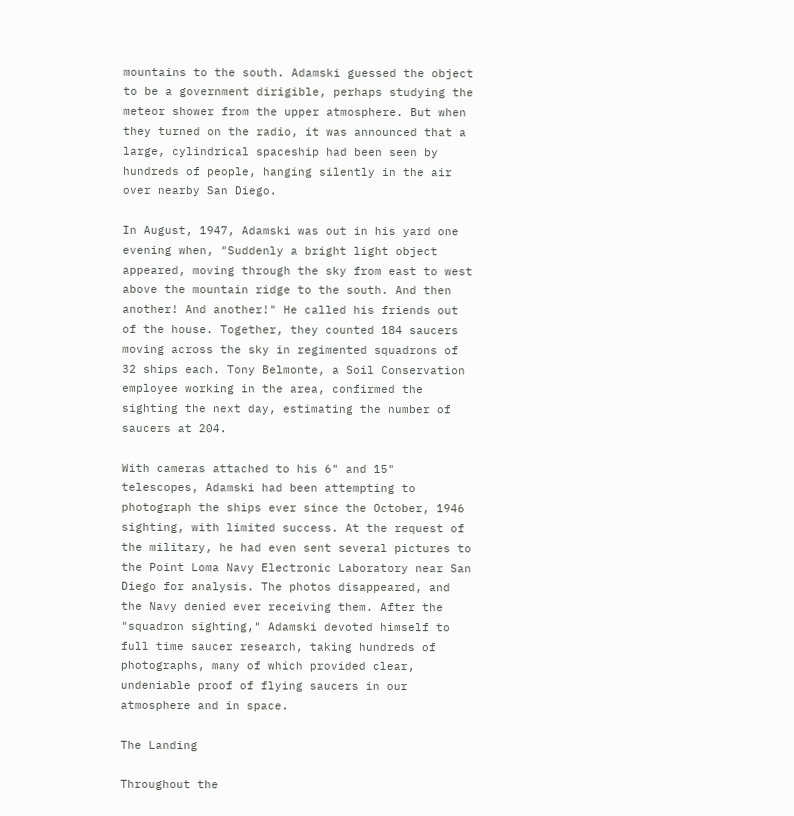mountains to the south. Adamski guessed the object to be a government dirigible, perhaps studying the meteor shower from the upper atmosphere. But when they turned on the radio, it was announced that a large, cylindrical spaceship had been seen by hundreds of people, hanging silently in the air over nearby San Diego.

In August, 1947, Adamski was out in his yard one evening when, "Suddenly a bright light object appeared, moving through the sky from east to west above the mountain ridge to the south. And then another! And another!" He called his friends out of the house. Together, they counted 184 saucers moving across the sky in regimented squadrons of 32 ships each. Tony Belmonte, a Soil Conservation employee working in the area, confirmed the sighting the next day, estimating the number of saucers at 204.

With cameras attached to his 6" and 15" telescopes, Adamski had been attempting to photograph the ships ever since the October, 1946 sighting, with limited success. At the request of the military, he had even sent several pictures to the Point Loma Navy Electronic Laboratory near San Diego for analysis. The photos disappeared, and the Navy denied ever receiving them. After the "squadron sighting," Adamski devoted himself to full time saucer research, taking hundreds of photographs, many of which provided clear, undeniable proof of flying saucers in our atmosphere and in space.

The Landing

Throughout the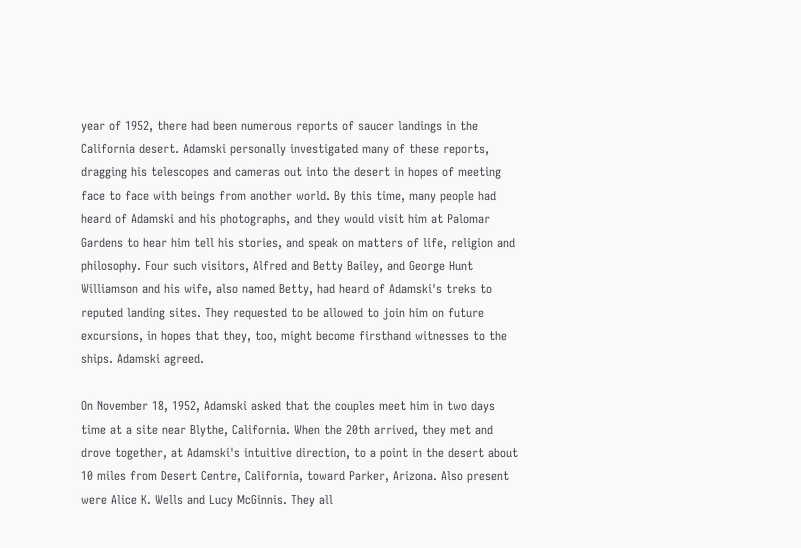year of 1952, there had been numerous reports of saucer landings in the California desert. Adamski personally investigated many of these reports, dragging his telescopes and cameras out into the desert in hopes of meeting face to face with beings from another world. By this time, many people had heard of Adamski and his photographs, and they would visit him at Palomar Gardens to hear him tell his stories, and speak on matters of life, religion and philosophy. Four such visitors, Alfred and Betty Bailey, and George Hunt Williamson and his wife, also named Betty, had heard of Adamski's treks to reputed landing sites. They requested to be allowed to join him on future excursions, in hopes that they, too, might become firsthand witnesses to the ships. Adamski agreed.

On November 18, 1952, Adamski asked that the couples meet him in two days time at a site near Blythe, California. When the 20th arrived, they met and drove together, at Adamski's intuitive direction, to a point in the desert about 10 miles from Desert Centre, California, toward Parker, Arizona. Also present were Alice K. Wells and Lucy McGinnis. They all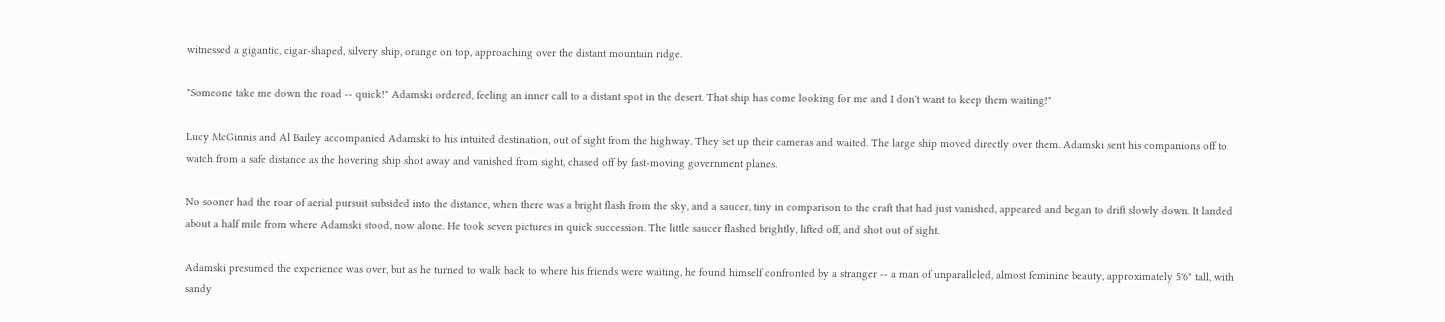witnessed a gigantic, cigar-shaped, silvery ship, orange on top, approaching over the distant mountain ridge.

"Someone take me down the road -- quick!" Adamski ordered, feeling an inner call to a distant spot in the desert. That ship has come looking for me and I don't want to keep them waiting!"

Lucy McGinnis and Al Bailey accompanied Adamski to his intuited destination, out of sight from the highway. They set up their cameras and waited. The large ship moved directly over them. Adamski sent his companions off to watch from a safe distance as the hovering ship shot away and vanished from sight, chased off by fast-moving government planes.

No sooner had the roar of aerial pursuit subsided into the distance, when there was a bright flash from the sky, and a saucer, tiny in comparison to the craft that had just vanished, appeared and began to drift slowly down. It landed about a half mile from where Adamski stood, now alone. He took seven pictures in quick succession. The little saucer flashed brightly, lifted off, and shot out of sight.

Adamski presumed the experience was over, but as he turned to walk back to where his friends were waiting, he found himself confronted by a stranger -- a man of unparalleled, almost feminine beauty, approximately 5'6" tall, with sandy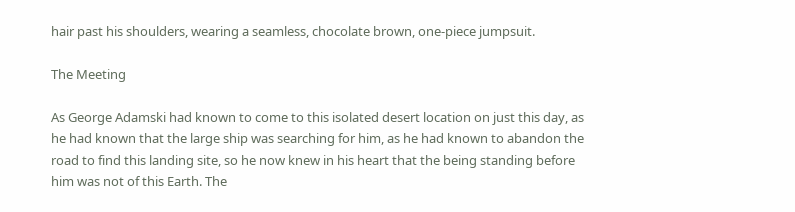hair past his shoulders, wearing a seamless, chocolate brown, one-piece jumpsuit.

The Meeting

As George Adamski had known to come to this isolated desert location on just this day, as he had known that the large ship was searching for him, as he had known to abandon the road to find this landing site, so he now knew in his heart that the being standing before him was not of this Earth. The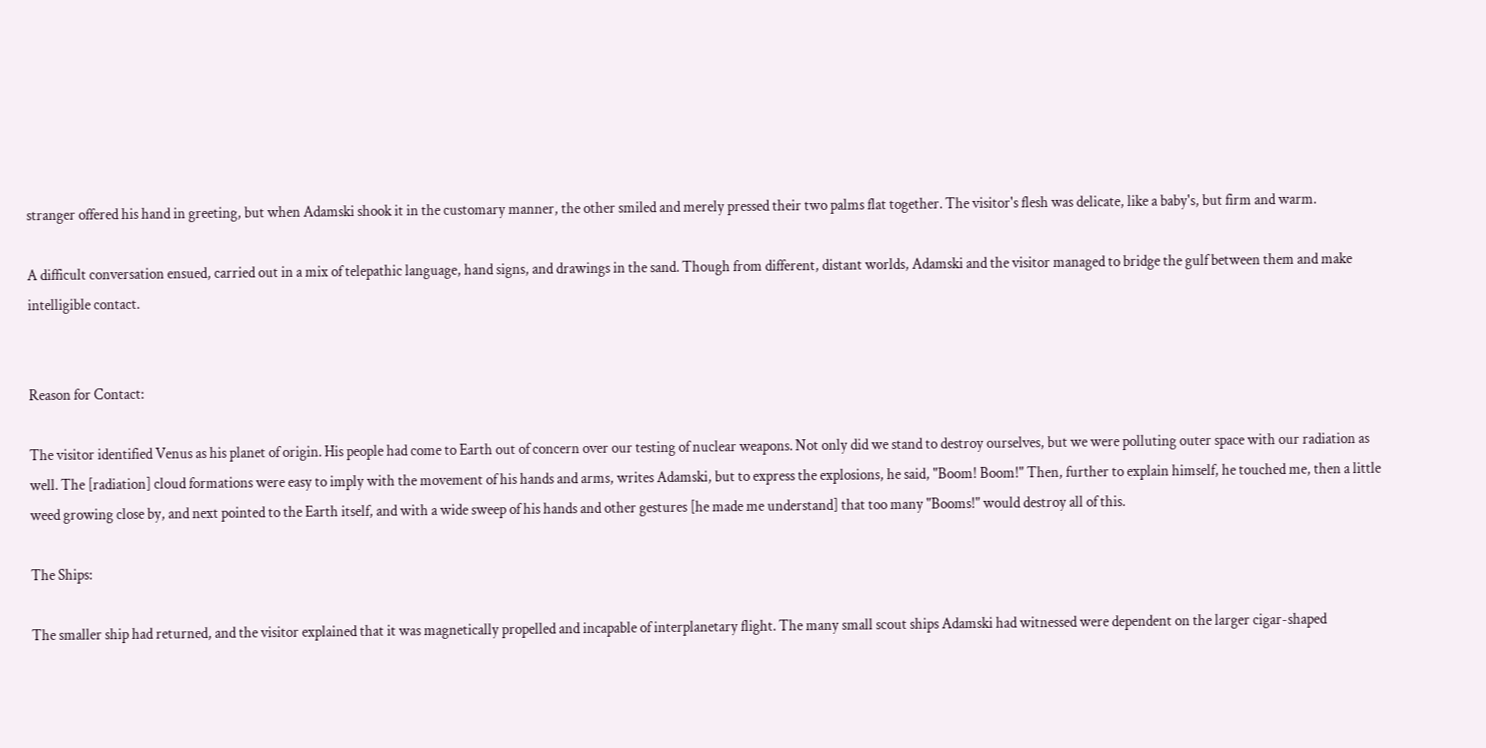stranger offered his hand in greeting, but when Adamski shook it in the customary manner, the other smiled and merely pressed their two palms flat together. The visitor's flesh was delicate, like a baby's, but firm and warm.

A difficult conversation ensued, carried out in a mix of telepathic language, hand signs, and drawings in the sand. Though from different, distant worlds, Adamski and the visitor managed to bridge the gulf between them and make intelligible contact.


Reason for Contact:

The visitor identified Venus as his planet of origin. His people had come to Earth out of concern over our testing of nuclear weapons. Not only did we stand to destroy ourselves, but we were polluting outer space with our radiation as well. The [radiation] cloud formations were easy to imply with the movement of his hands and arms, writes Adamski, but to express the explosions, he said, "Boom! Boom!" Then, further to explain himself, he touched me, then a little weed growing close by, and next pointed to the Earth itself, and with a wide sweep of his hands and other gestures [he made me understand] that too many "Booms!" would destroy all of this.

The Ships:

The smaller ship had returned, and the visitor explained that it was magnetically propelled and incapable of interplanetary flight. The many small scout ships Adamski had witnessed were dependent on the larger cigar-shaped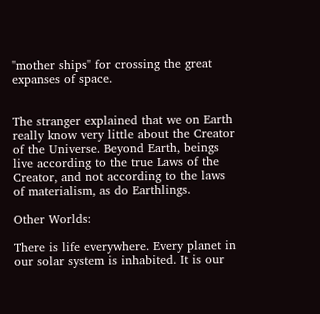"mother ships" for crossing the great expanses of space.


The stranger explained that we on Earth really know very little about the Creator of the Universe. Beyond Earth, beings live according to the true Laws of the Creator, and not according to the laws of materialism, as do Earthlings.

Other Worlds:

There is life everywhere. Every planet in our solar system is inhabited. It is our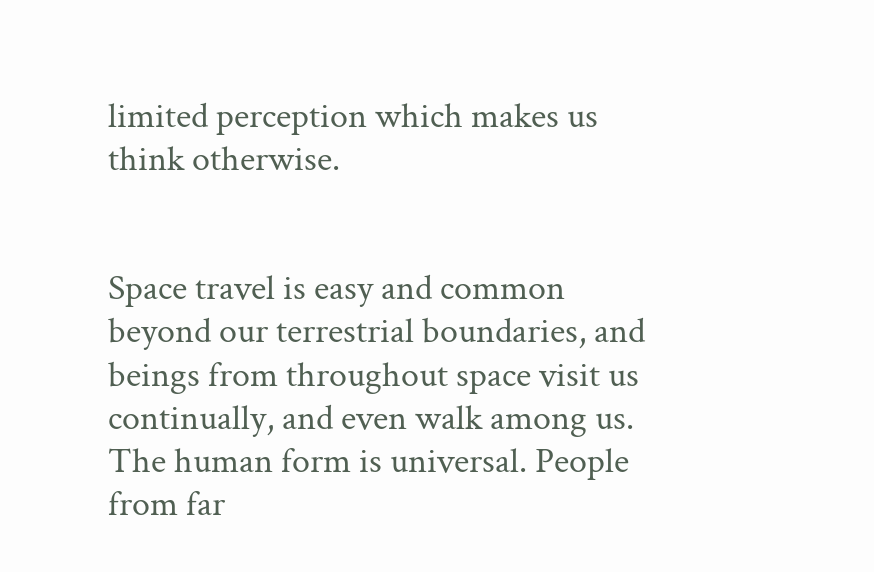limited perception which makes us think otherwise.


Space travel is easy and common beyond our terrestrial boundaries, and beings from throughout space visit us continually, and even walk among us. The human form is universal. People from far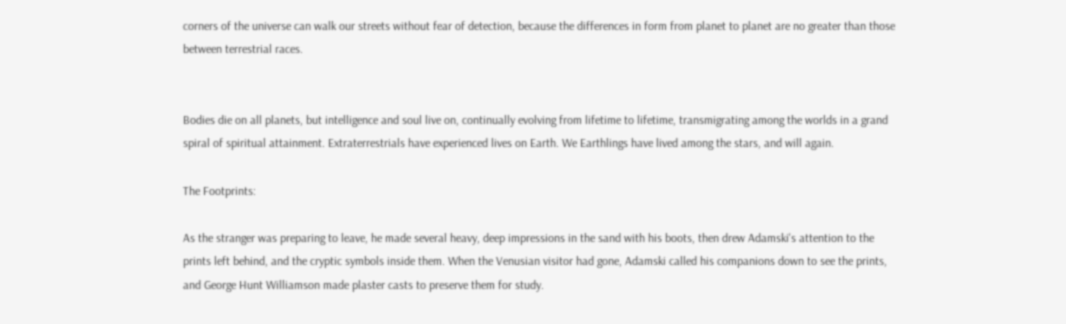corners of the universe can walk our streets without fear of detection, because the differences in form from planet to planet are no greater than those between terrestrial races.


Bodies die on all planets, but intelligence and soul live on, continually evolving from lifetime to lifetime, transmigrating among the worlds in a grand spiral of spiritual attainment. Extraterrestrials have experienced lives on Earth. We Earthlings have lived among the stars, and will again.

The Footprints:

As the stranger was preparing to leave, he made several heavy, deep impressions in the sand with his boots, then drew Adamski's attention to the prints left behind, and the cryptic symbols inside them. When the Venusian visitor had gone, Adamski called his companions down to see the prints, and George Hunt Williamson made plaster casts to preserve them for study.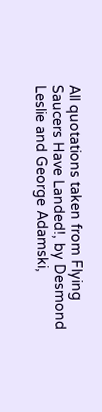All quotations taken from Flying Saucers Have Landed!, by Desmond Leslie and George Adamski,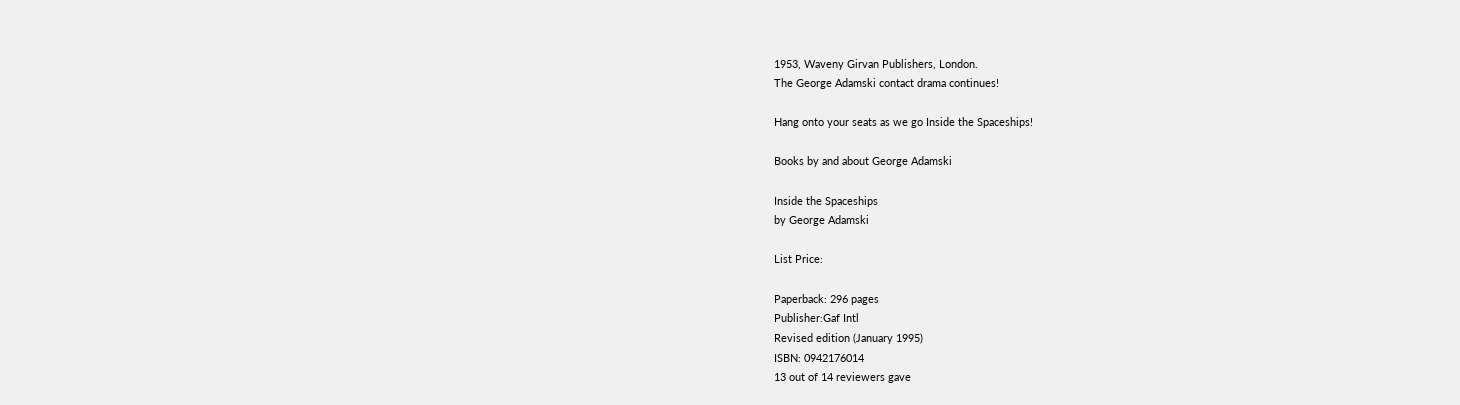1953, Waveny Girvan Publishers, London.
The George Adamski contact drama continues!

Hang onto your seats as we go Inside the Spaceships!

Books by and about George Adamski

Inside the Spaceships
by George Adamski

List Price:

Paperback: 296 pages
Publisher:Gaf Intl
Revised edition (January 1995)
ISBN: 0942176014
13 out of 14 reviewers gave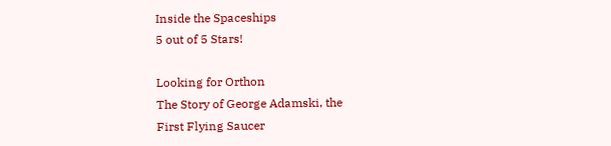Inside the Spaceships
5 out of 5 Stars!

Looking for Orthon
The Story of George Adamski, the
First Flying Saucer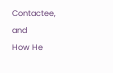Contactee, and
How He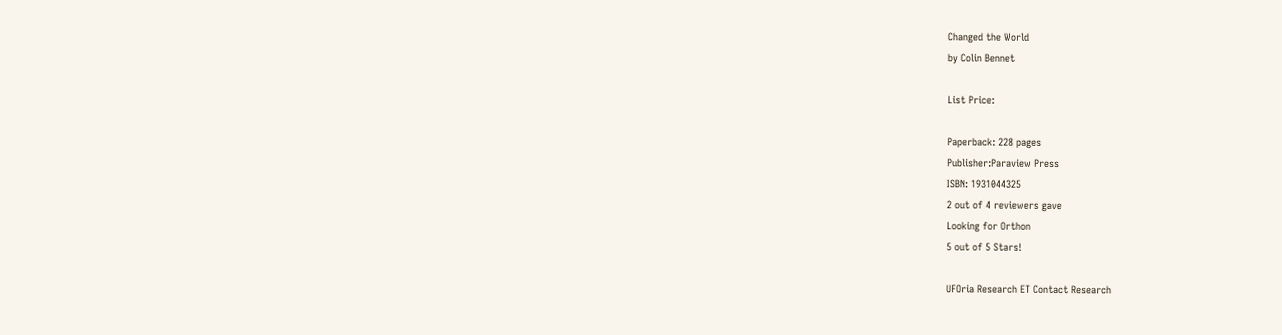Changed the World
by Colin Bennet

List Price:

Paperback: 228 pages
Publisher:Paraview Press
ISBN: 1931044325
2 out of 4 reviewers gave
Looking for Orthon
5 out of 5 Stars!

UFOria Research ET Contact Research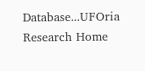Database...UFOria Research Home